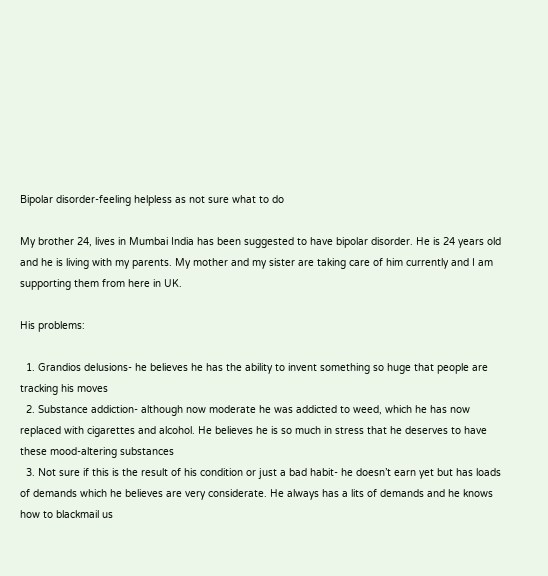Bipolar disorder-feeling helpless as not sure what to do

My brother 24, lives in Mumbai India has been suggested to have bipolar disorder. He is 24 years old and he is living with my parents. My mother and my sister are taking care of him currently and I am supporting them from here in UK.

His problems:

  1. Grandios delusions- he believes he has the ability to invent something so huge that people are tracking his moves
  2. Substance addiction- although now moderate he was addicted to weed, which he has now replaced with cigarettes and alcohol. He believes he is so much in stress that he deserves to have these mood-altering substances
  3. Not sure if this is the result of his condition or just a bad habit- he doesn’t earn yet but has loads of demands which he believes are very considerate. He always has a lits of demands and he knows how to blackmail us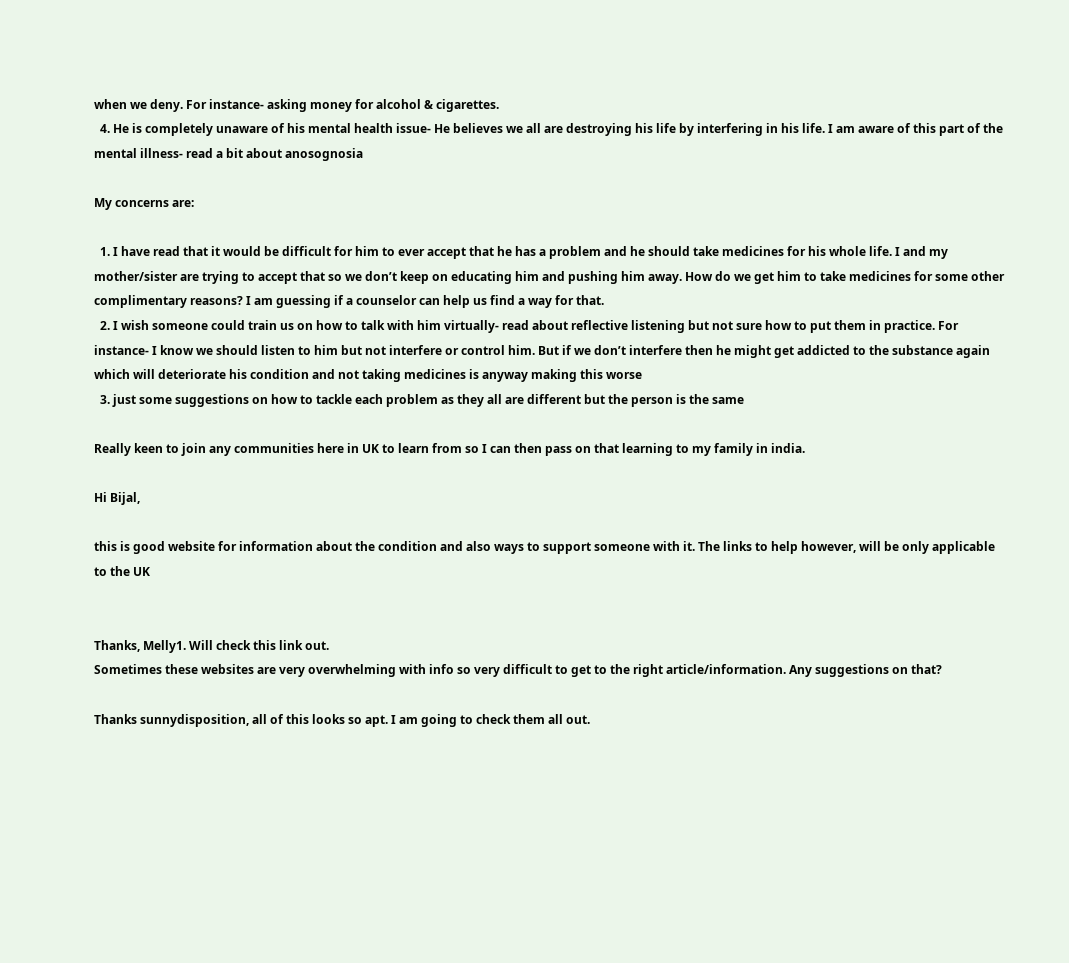when we deny. For instance- asking money for alcohol & cigarettes.
  4. He is completely unaware of his mental health issue- He believes we all are destroying his life by interfering in his life. I am aware of this part of the mental illness- read a bit about anosognosia

My concerns are:

  1. I have read that it would be difficult for him to ever accept that he has a problem and he should take medicines for his whole life. I and my mother/sister are trying to accept that so we don’t keep on educating him and pushing him away. How do we get him to take medicines for some other complimentary reasons? I am guessing if a counselor can help us find a way for that.
  2. I wish someone could train us on how to talk with him virtually- read about reflective listening but not sure how to put them in practice. For instance- I know we should listen to him but not interfere or control him. But if we don’t interfere then he might get addicted to the substance again which will deteriorate his condition and not taking medicines is anyway making this worse
  3. just some suggestions on how to tackle each problem as they all are different but the person is the same

Really keen to join any communities here in UK to learn from so I can then pass on that learning to my family in india.

Hi Bijal,

this is good website for information about the condition and also ways to support someone with it. The links to help however, will be only applicable to the UK


Thanks, Melly1. Will check this link out.
Sometimes these websites are very overwhelming with info so very difficult to get to the right article/information. Any suggestions on that?

Thanks sunnydisposition, all of this looks so apt. I am going to check them all out.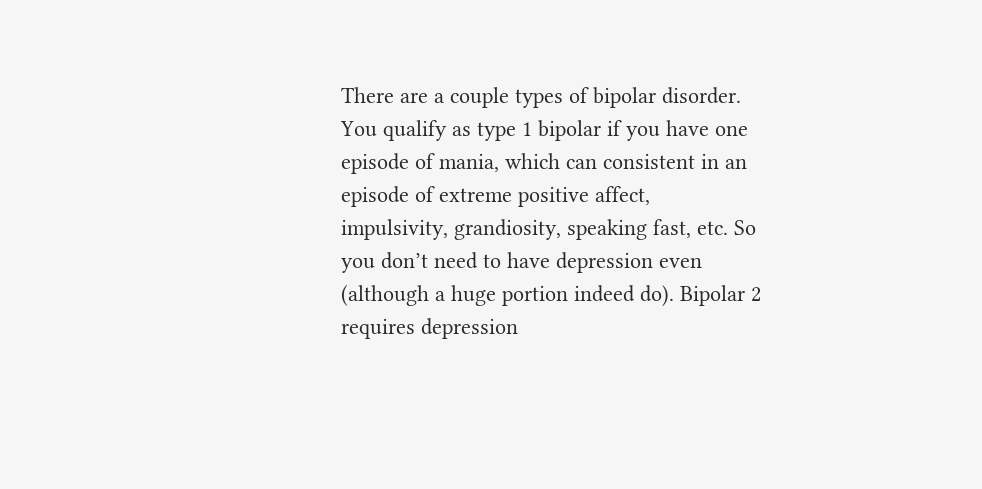There are a couple types of bipolar disorder. You qualify as type 1 bipolar if you have one episode of mania, which can consistent in an episode of extreme positive affect, impulsivity, grandiosity, speaking fast, etc. So you don’t need to have depression even (although a huge portion indeed do). Bipolar 2 requires depression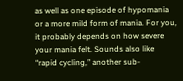as well as one episode of hypomania or a more mild form of mania. For you, it probably depends on how severe your mania felt. Sounds also like “rapid cycling,” another sub-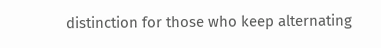distinction for those who keep alternating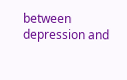between depression and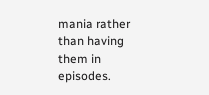mania rather than having them in episodes.